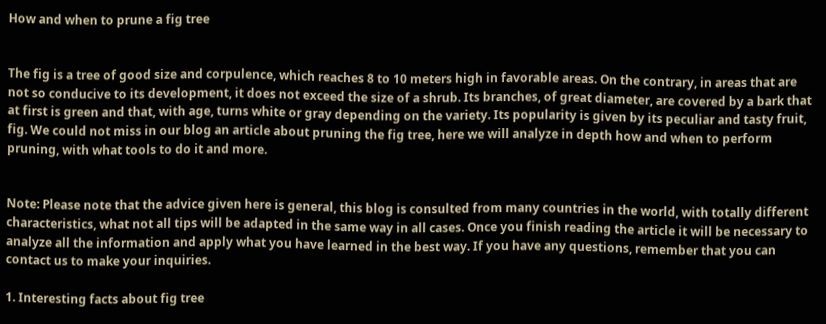How and when to prune a fig tree


The fig is a tree of good size and corpulence, which reaches 8 to 10 meters high in favorable areas. On the contrary, in areas that are not so conducive to its development, it does not exceed the size of a shrub. Its branches, of great diameter, are covered by a bark that at first is green and that, with age, turns white or gray depending on the variety. Its popularity is given by its peculiar and tasty fruit, fig. We could not miss in our blog an article about pruning the fig tree, here we will analyze in depth how and when to perform pruning, with what tools to do it and more.


Note: Please note that the advice given here is general, this blog is consulted from many countries in the world, with totally different characteristics, what not all tips will be adapted in the same way in all cases. Once you finish reading the article it will be necessary to analyze all the information and apply what you have learned in the best way. If you have any questions, remember that you can contact us to make your inquiries.

1. Interesting facts about fig tree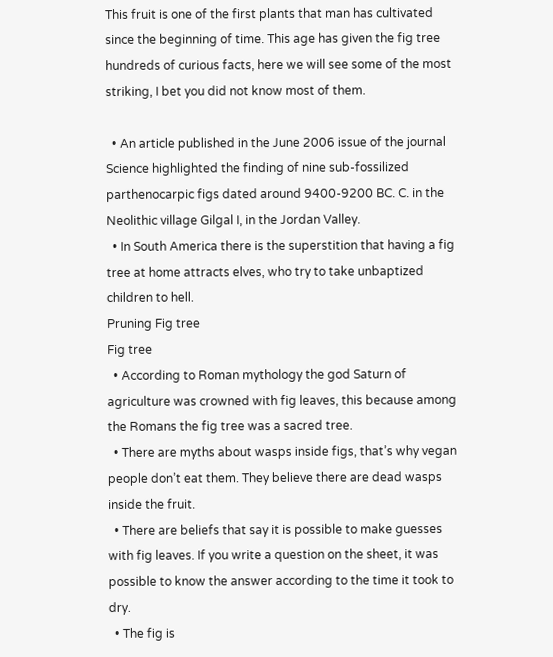This fruit is one of the first plants that man has cultivated since the beginning of time. This age has given the fig tree hundreds of curious facts, here we will see some of the most striking, I bet you did not know most of them.

  • An article published in the June 2006 issue of the journal Science highlighted the finding of nine sub-fossilized parthenocarpic figs dated around 9400-9200 BC. C. in the Neolithic village Gilgal I, in the Jordan Valley.
  • In South America there is the superstition that having a fig tree at home attracts elves, who try to take unbaptized children to hell.
Pruning Fig tree
Fig tree
  • According to Roman mythology the god Saturn of agriculture was crowned with fig leaves, this because among the Romans the fig tree was a sacred tree.
  • There are myths about wasps inside figs, that’s why vegan people don’t eat them. They believe there are dead wasps inside the fruit.
  • There are beliefs that say it is possible to make guesses with fig leaves. If you write a question on the sheet, it was possible to know the answer according to the time it took to dry.
  • The fig is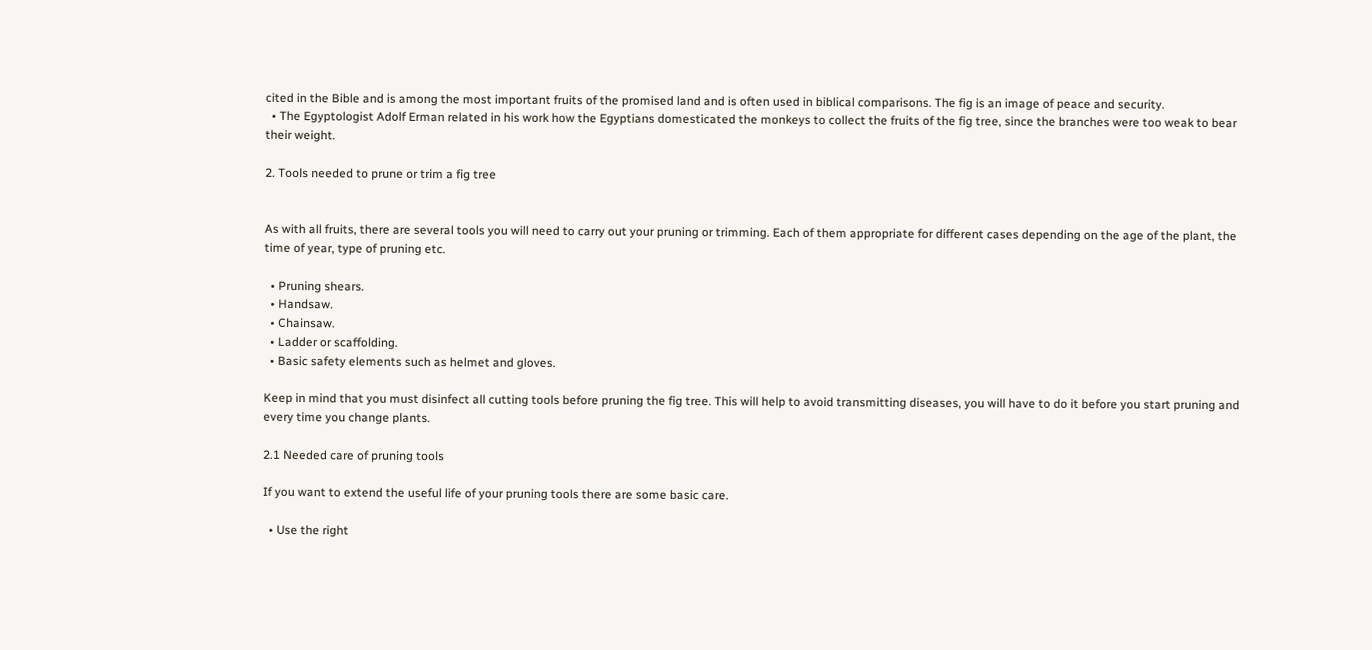cited in the Bible and is among the most important fruits of the promised land and is often used in biblical comparisons. The fig is an image of peace and security.
  • The Egyptologist Adolf Erman related in his work how the Egyptians domesticated the monkeys to collect the fruits of the fig tree, since the branches were too weak to bear their weight.

2. Tools needed to prune or trim a fig tree


As with all fruits, there are several tools you will need to carry out your pruning or trimming. Each of them appropriate for different cases depending on the age of the plant, the time of year, type of pruning etc.

  • Pruning shears.
  • Handsaw.
  • Chainsaw.
  • Ladder or scaffolding.
  • Basic safety elements such as helmet and gloves.

Keep in mind that you must disinfect all cutting tools before pruning the fig tree. This will help to avoid transmitting diseases, you will have to do it before you start pruning and every time you change plants.

2.1 Needed care of pruning tools

If you want to extend the useful life of your pruning tools there are some basic care.

  • Use the right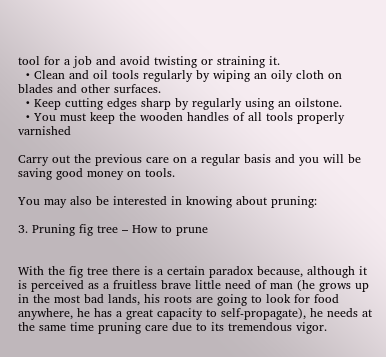tool for a job and avoid twisting or straining it.
  • Clean and oil tools regularly by wiping an oily cloth on blades and other surfaces.
  • Keep cutting edges sharp by regularly using an oilstone.
  • You must keep the wooden handles of all tools properly varnished

Carry out the previous care on a regular basis and you will be saving good money on tools.

You may also be interested in knowing about pruning:

3. Pruning fig tree – How to prune


With the fig tree there is a certain paradox because, although it is perceived as a fruitless brave little need of man (he grows up in the most bad lands, his roots are going to look for food anywhere, he has a great capacity to self-propagate), he needs at the same time pruning care due to its tremendous vigor.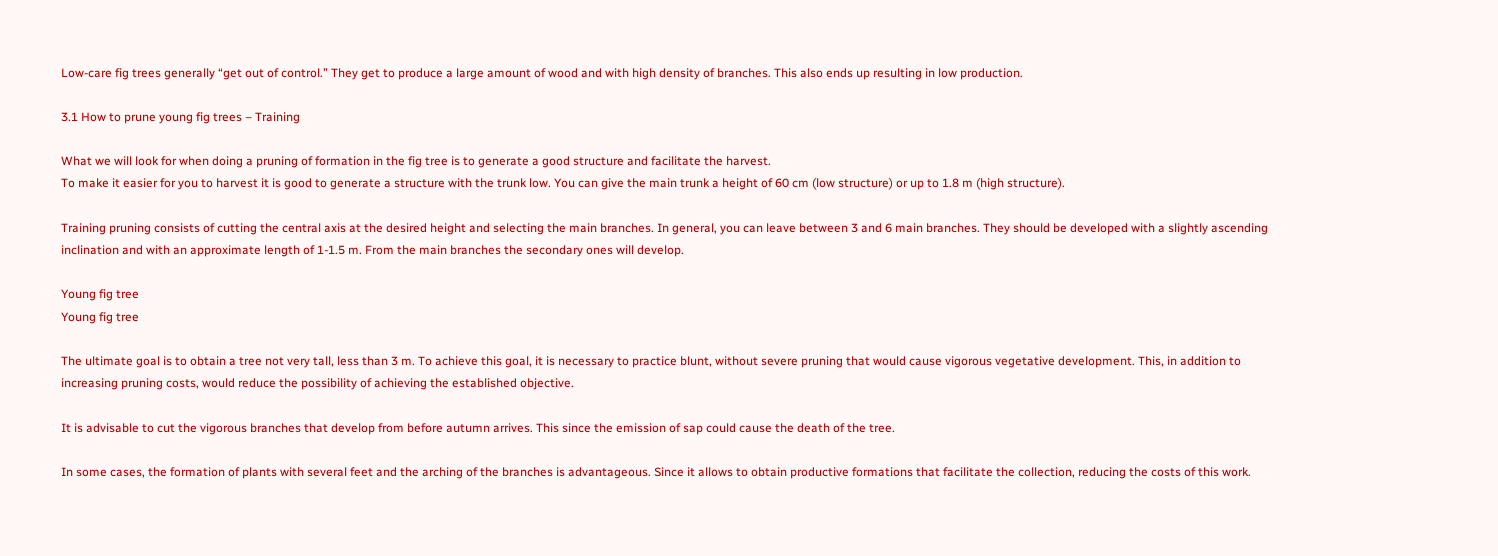Low-care fig trees generally “get out of control.” They get to produce a large amount of wood and with high density of branches. This also ends up resulting in low production.

3.1 How to prune young fig trees – Training

What we will look for when doing a pruning of formation in the fig tree is to generate a good structure and facilitate the harvest.
To make it easier for you to harvest it is good to generate a structure with the trunk low. You can give the main trunk a height of 60 cm (low structure) or up to 1.8 m (high structure).

Training pruning consists of cutting the central axis at the desired height and selecting the main branches. In general, you can leave between 3 and 6 main branches. They should be developed with a slightly ascending inclination and with an approximate length of 1-1.5 m. From the main branches the secondary ones will develop.

Young fig tree
Young fig tree

The ultimate goal is to obtain a tree not very tall, less than 3 m. To achieve this goal, it is necessary to practice blunt, without severe pruning that would cause vigorous vegetative development. This, in addition to increasing pruning costs, would reduce the possibility of achieving the established objective.

It is advisable to cut the vigorous branches that develop from before autumn arrives. This since the emission of sap could cause the death of the tree.

In some cases, the formation of plants with several feet and the arching of the branches is advantageous. Since it allows to obtain productive formations that facilitate the collection, reducing the costs of this work.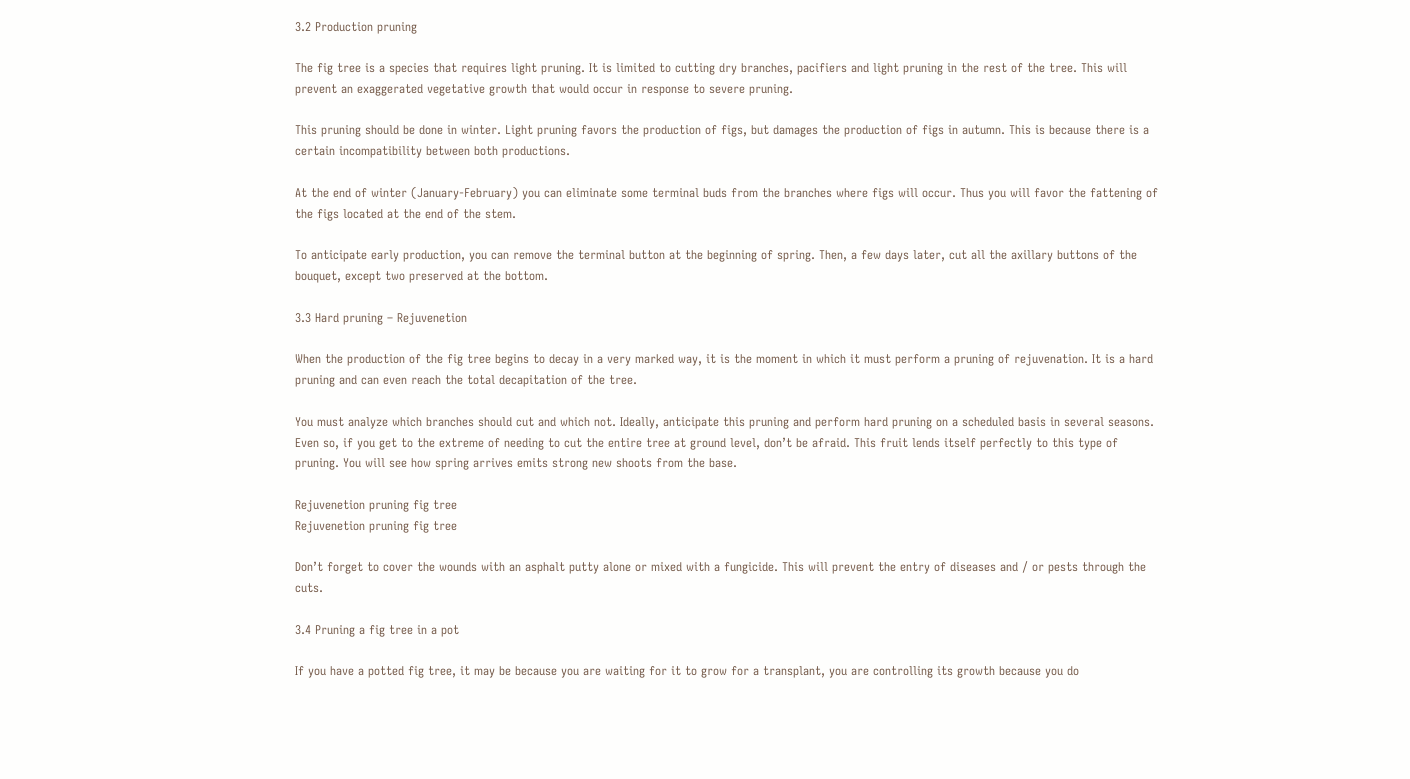3.2 Production pruning

The fig tree is a species that requires light pruning. It is limited to cutting dry branches, pacifiers and light pruning in the rest of the tree. This will prevent an exaggerated vegetative growth that would occur in response to severe pruning.

This pruning should be done in winter. Light pruning favors the production of figs, but damages the production of figs in autumn. This is because there is a certain incompatibility between both productions.

At the end of winter (January-February) you can eliminate some terminal buds from the branches where figs will occur. Thus you will favor the fattening of the figs located at the end of the stem.

To anticipate early production, you can remove the terminal button at the beginning of spring. Then, a few days later, cut all the axillary buttons of the bouquet, except two preserved at the bottom.

3.3 Hard pruning – Rejuvenetion

When the production of the fig tree begins to decay in a very marked way, it is the moment in which it must perform a pruning of rejuvenation. It is a hard pruning and can even reach the total decapitation of the tree.

You must analyze which branches should cut and which not. Ideally, anticipate this pruning and perform hard pruning on a scheduled basis in several seasons. Even so, if you get to the extreme of needing to cut the entire tree at ground level, don’t be afraid. This fruit lends itself perfectly to this type of pruning. You will see how spring arrives emits strong new shoots from the base.

Rejuvenetion pruning fig tree
Rejuvenetion pruning fig tree

Don’t forget to cover the wounds with an asphalt putty alone or mixed with a fungicide. This will prevent the entry of diseases and / or pests through the cuts.

3.4 Pruning a fig tree in a pot

If you have a potted fig tree, it may be because you are waiting for it to grow for a transplant, you are controlling its growth because you do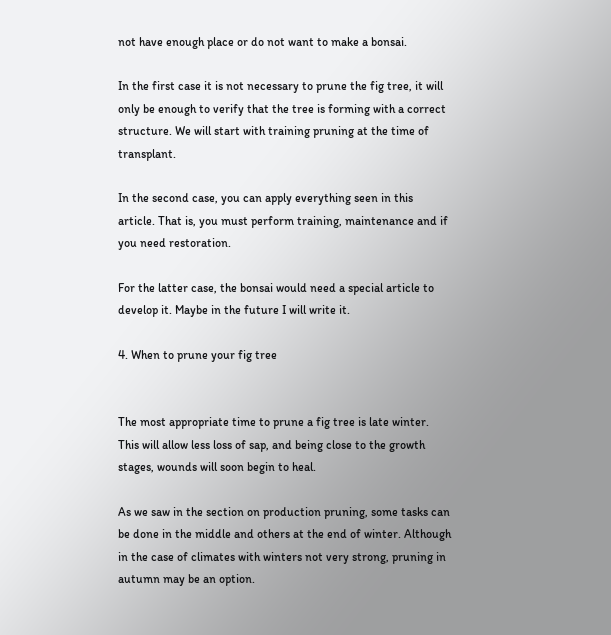not have enough place or do not want to make a bonsai.

In the first case it is not necessary to prune the fig tree, it will only be enough to verify that the tree is forming with a correct structure. We will start with training pruning at the time of transplant.

In the second case, you can apply everything seen in this article. That is, you must perform training, maintenance and if you need restoration.

For the latter case, the bonsai would need a special article to develop it. Maybe in the future I will write it.

4. When to prune your fig tree


The most appropriate time to prune a fig tree is late winter. This will allow less loss of sap, and being close to the growth stages, wounds will soon begin to heal.

As we saw in the section on production pruning, some tasks can be done in the middle and others at the end of winter. Although in the case of climates with winters not very strong, pruning in autumn may be an option.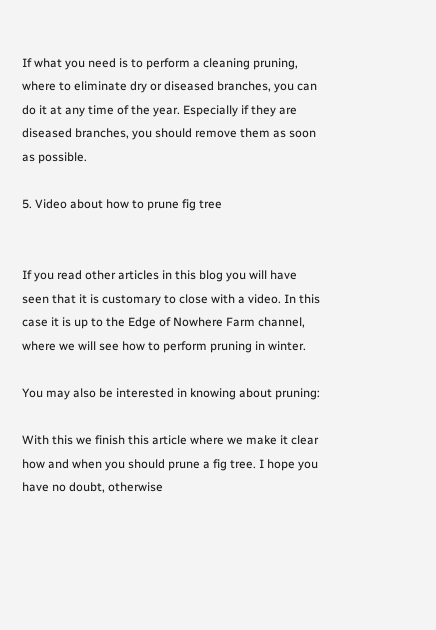If what you need is to perform a cleaning pruning, where to eliminate dry or diseased branches, you can do it at any time of the year. Especially if they are diseased branches, you should remove them as soon as possible.

5. Video about how to prune fig tree


If you read other articles in this blog you will have seen that it is customary to close with a video. In this case it is up to the Edge of Nowhere Farm channel, where we will see how to perform pruning in winter.

You may also be interested in knowing about pruning:

With this we finish this article where we make it clear how and when you should prune a fig tree. I hope you have no doubt, otherwise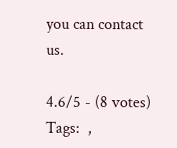you can contact us.

4.6/5 - (8 votes)
Tags:  ,